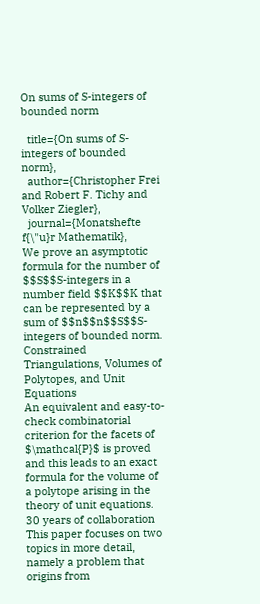On sums of S-integers of bounded norm

  title={On sums of S-integers of bounded norm},
  author={Christopher Frei and Robert F. Tichy and Volker Ziegler},
  journal={Monatshefte f{\"u}r Mathematik},
We prove an asymptotic formula for the number of $$S$$S-integers in a number field $$K$$K that can be represented by a sum of $$n$$n$$S$$S-integers of bounded norm.
Constrained Triangulations, Volumes of Polytopes, and Unit Equations
An equivalent and easy-to-check combinatorial criterion for the facets of $\mathcal{P}$ is proved and this leads to an exact formula for the volume of a polytope arising in the theory of unit equations.
30 years of collaboration
This paper focuses on two topics in more detail, namely a problem that origins from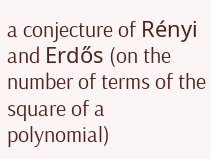a conjecture of Rényi and Erdős (on the number of terms of the square of a polynomial)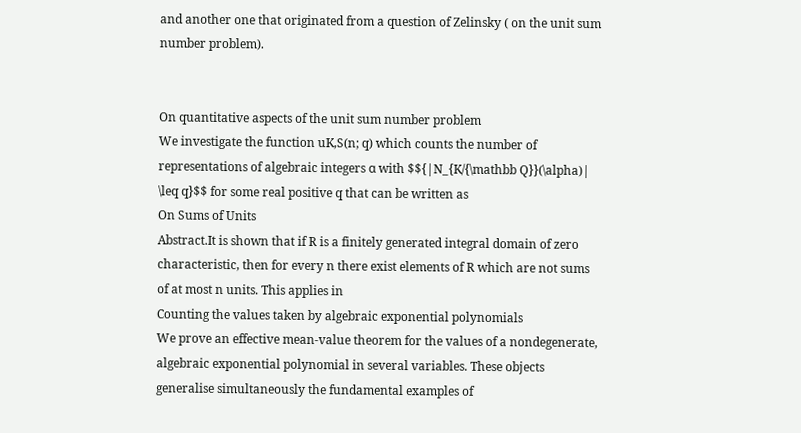and another one that originated from a question of Zelinsky ( on the unit sum number problem).


On quantitative aspects of the unit sum number problem
We investigate the function uK,S(n; q) which counts the number of representations of algebraic integers α with $${|N_{K/{\mathbb Q}}(\alpha)| \leq q}$$ for some real positive q that can be written as
On Sums of Units
Abstract.It is shown that if R is a finitely generated integral domain of zero characteristic, then for every n there exist elements of R which are not sums of at most n units. This applies in
Counting the values taken by algebraic exponential polynomials
We prove an effective mean-value theorem for the values of a nondegenerate, algebraic exponential polynomial in several variables. These objects generalise simultaneously the fundamental examples of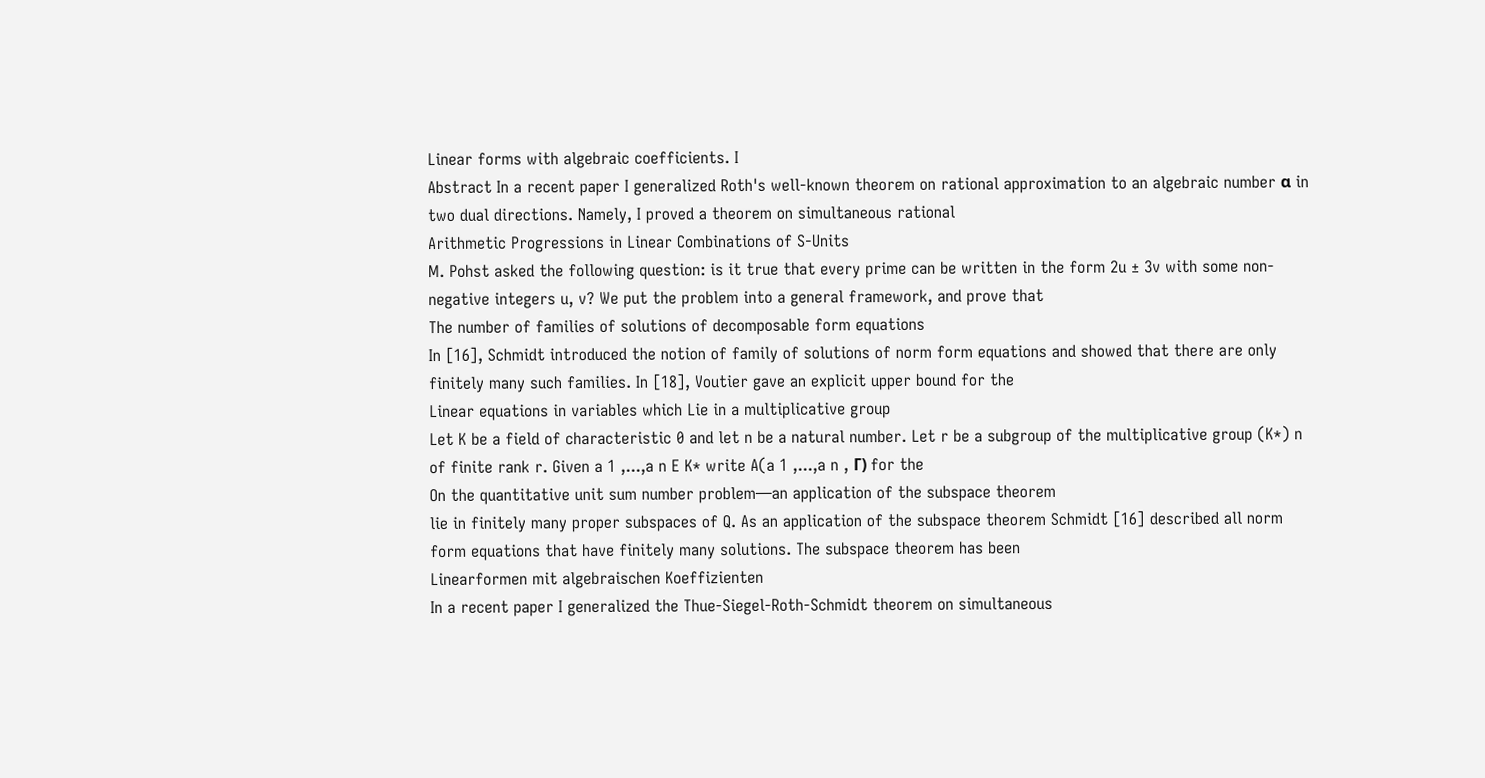Linear forms with algebraic coefficients. I
Abstract In a recent paper I generalized Roth's well-known theorem on rational approximation to an algebraic number α in two dual directions. Namely, I proved a theorem on simultaneous rational
Arithmetic Progressions in Linear Combinations of S-Units
M. Pohst asked the following question: is it true that every prime can be written in the form 2u ± 3v with some non-negative integers u, v? We put the problem into a general framework, and prove that
The number of families of solutions of decomposable form equations
In [16], Schmidt introduced the notion of family of solutions of norm form equations and showed that there are only finitely many such families. In [18], Voutier gave an explicit upper bound for the
Linear equations in variables which Lie in a multiplicative group
Let K be a field of characteristic 0 and let n be a natural number. Let r be a subgroup of the multiplicative group (K*) n of finite rank r. Given a 1 ,...,a n E K* write A(a 1 ,...,a n , Γ) for the
On the quantitative unit sum number problem—an application of the subspace theorem
lie in finitely many proper subspaces of Q. As an application of the subspace theorem Schmidt [16] described all norm form equations that have finitely many solutions. The subspace theorem has been
Linearformen mit algebraischen Koeffizienten
In a recent paper I generalized the Thue-Siegel-Roth-Schmidt theorem on simultaneous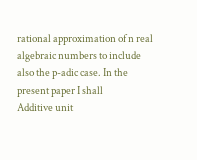rational approximation of n real algebraic numbers to include also the p-adic case. In the present paper I shall
Additive unit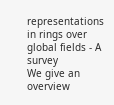representations in rings over global fields - A survey
We give an overview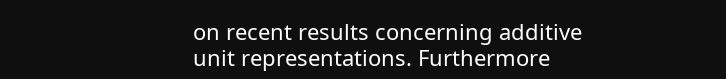on recent results concerning additive unit representations. Furthermore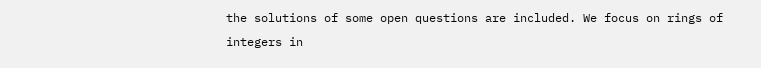the solutions of some open questions are included. We focus on rings of integers in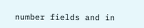number fields and in